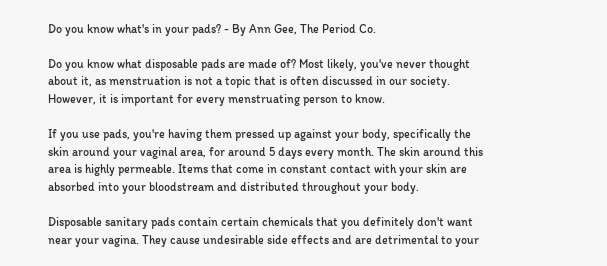Do you know what's in your pads? - By Ann Gee, The Period Co.

Do you know what disposable pads are made of? Most likely, you've never thought about it, as menstruation is not a topic that is often discussed in our society. However, it is important for every menstruating person to know.

If you use pads, you're having them pressed up against your body, specifically the skin around your vaginal area, for around 5 days every month. The skin around this area is highly permeable. Items that come in constant contact with your skin are absorbed into your bloodstream and distributed throughout your body.

Disposable sanitary pads contain certain chemicals that you definitely don't want near your vagina. They cause undesirable side effects and are detrimental to your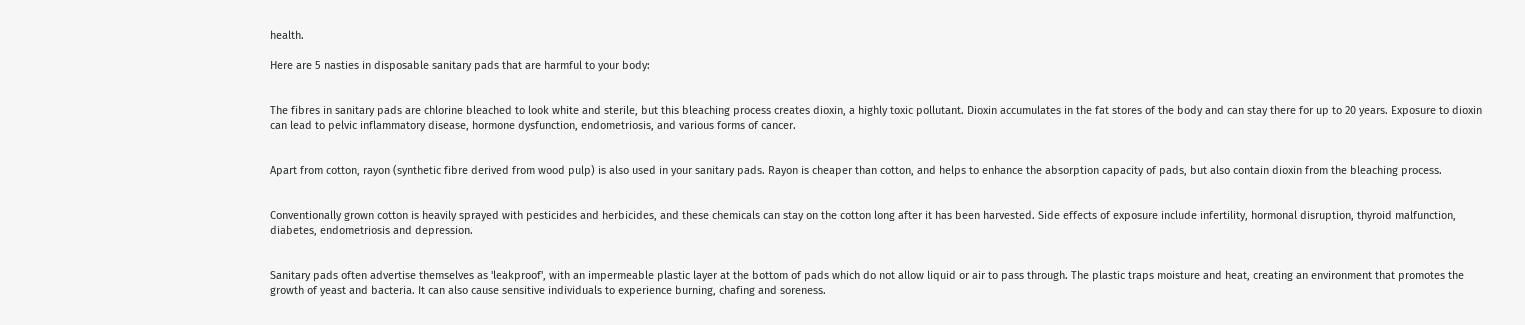health.

Here are 5 nasties in disposable sanitary pads that are harmful to your body:


The fibres in sanitary pads are chlorine bleached to look white and sterile, but this bleaching process creates dioxin, a highly toxic pollutant. Dioxin accumulates in the fat stores of the body and can stay there for up to 20 years. Exposure to dioxin can lead to pelvic inflammatory disease, hormone dysfunction, endometriosis, and various forms of cancer.


Apart from cotton, rayon (synthetic fibre derived from wood pulp) is also used in your sanitary pads. Rayon is cheaper than cotton, and helps to enhance the absorption capacity of pads, but also contain dioxin from the bleaching process.


Conventionally grown cotton is heavily sprayed with pesticides and herbicides, and these chemicals can stay on the cotton long after it has been harvested. Side effects of exposure include infertility, hormonal disruption, thyroid malfunction, diabetes, endometriosis and depression.


Sanitary pads often advertise themselves as 'leakproof', with an impermeable plastic layer at the bottom of pads which do not allow liquid or air to pass through. The plastic traps moisture and heat, creating an environment that promotes the growth of yeast and bacteria. It can also cause sensitive individuals to experience burning, chafing and soreness.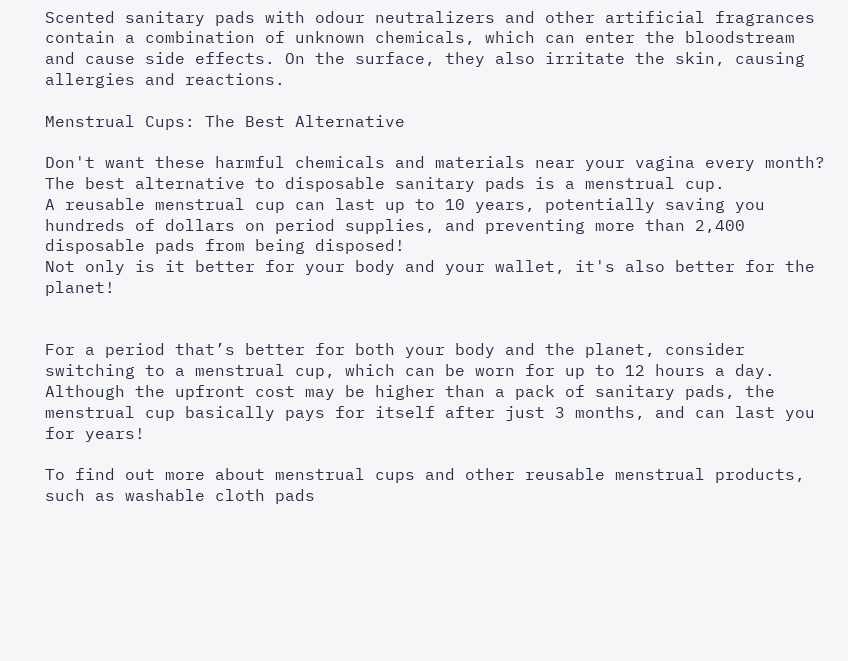Scented sanitary pads with odour neutralizers and other artificial fragrances contain a combination of unknown chemicals, which can enter the bloodstream and cause side effects. On the surface, they also irritate the skin, causing allergies and reactions.

Menstrual Cups: The Best Alternative

Don't want these harmful chemicals and materials near your vagina every month? The best alternative to disposable sanitary pads is a menstrual cup.
A reusable menstrual cup can last up to 10 years, potentially saving you hundreds of dollars on period supplies, and preventing more than 2,400 disposable pads from being disposed!
Not only is it better for your body and your wallet, it's also better for the planet!


For a period that’s better for both your body and the planet, consider switching to a menstrual cup, which can be worn for up to 12 hours a day. Although the upfront cost may be higher than a pack of sanitary pads, the menstrual cup basically pays for itself after just 3 months, and can last you for years!

To find out more about menstrual cups and other reusable menstrual products, such as washable cloth pads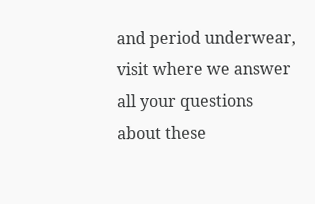and period underwear, visit where we answer all your questions about these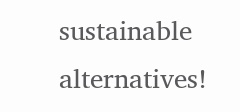sustainable alternatives!